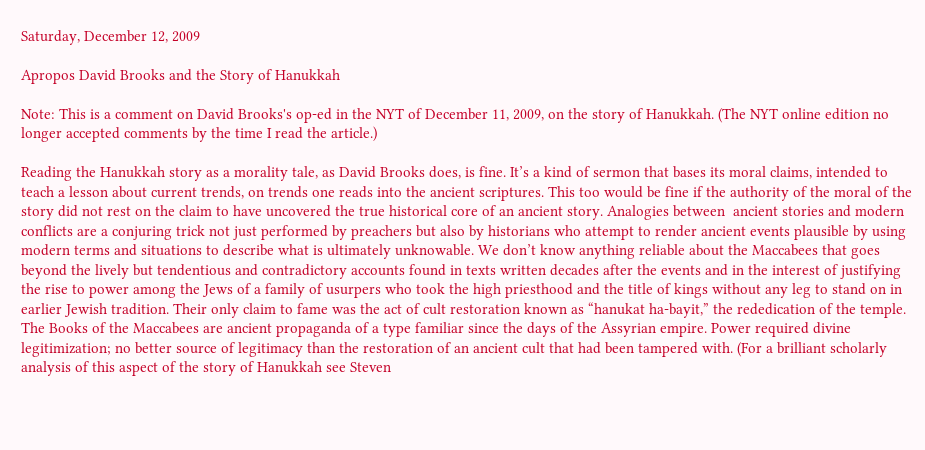Saturday, December 12, 2009

Apropos David Brooks and the Story of Hanukkah

Note: This is a comment on David Brooks's op-ed in the NYT of December 11, 2009, on the story of Hanukkah. (The NYT online edition no longer accepted comments by the time I read the article.)

Reading the Hanukkah story as a morality tale, as David Brooks does, is fine. It’s a kind of sermon that bases its moral claims, intended to teach a lesson about current trends, on trends one reads into the ancient scriptures. This too would be fine if the authority of the moral of the story did not rest on the claim to have uncovered the true historical core of an ancient story. Analogies between  ancient stories and modern conflicts are a conjuring trick not just performed by preachers but also by historians who attempt to render ancient events plausible by using modern terms and situations to describe what is ultimately unknowable. We don’t know anything reliable about the Maccabees that goes beyond the lively but tendentious and contradictory accounts found in texts written decades after the events and in the interest of justifying the rise to power among the Jews of a family of usurpers who took the high priesthood and the title of kings without any leg to stand on in earlier Jewish tradition. Their only claim to fame was the act of cult restoration known as “hanukat ha-bayit,” the rededication of the temple. The Books of the Maccabees are ancient propaganda of a type familiar since the days of the Assyrian empire. Power required divine legitimization; no better source of legitimacy than the restoration of an ancient cult that had been tampered with. (For a brilliant scholarly analysis of this aspect of the story of Hanukkah see Steven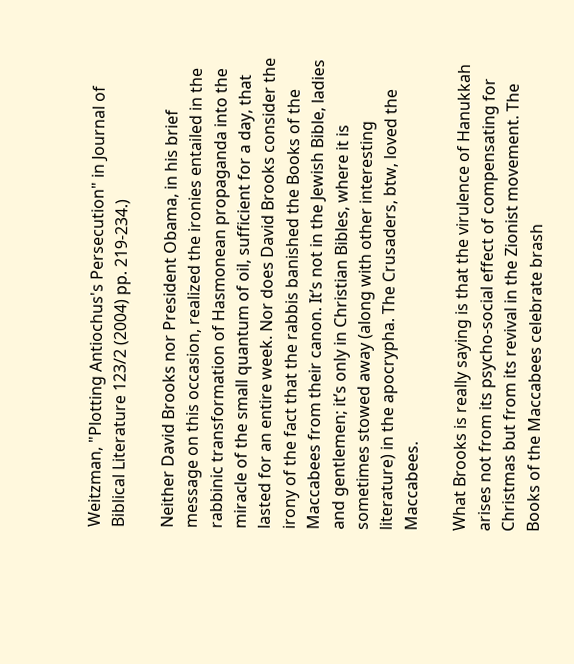Weitzman, "Plotting Antiochus's Persecution" in Journal of Biblical Literature 123/2 (2004) pp. 219-234.)

Neither David Brooks nor President Obama, in his brief message on this occasion, realized the ironies entailed in the rabbinic transformation of Hasmonean propaganda into the miracle of the small quantum of oil, sufficient for a day, that lasted for an entire week. Nor does David Brooks consider the irony of the fact that the rabbis banished the Books of the Maccabees from their canon. It’s not in the Jewish Bible, ladies and gentlemen; it’s only in Christian Bibles, where it is sometimes stowed away (along with other interesting literature) in the apocrypha. The Crusaders, btw, loved the Maccabees.

What Brooks is really saying is that the virulence of Hanukkah arises not from its psycho-social effect of compensating for Christmas but from its revival in the Zionist movement. The Books of the Maccabees celebrate brash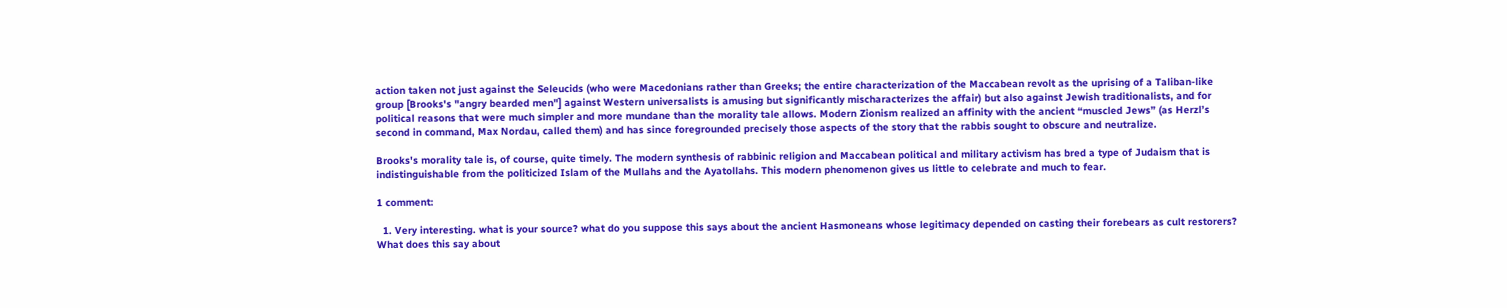action taken not just against the Seleucids (who were Macedonians rather than Greeks; the entire characterization of the Maccabean revolt as the uprising of a Taliban-like group [Brooks's "angry bearded men"] against Western universalists is amusing but significantly mischaracterizes the affair) but also against Jewish traditionalists, and for political reasons that were much simpler and more mundane than the morality tale allows. Modern Zionism realized an affinity with the ancient “muscled Jews” (as Herzl’s second in command, Max Nordau, called them) and has since foregrounded precisely those aspects of the story that the rabbis sought to obscure and neutralize.

Brooks's morality tale is, of course, quite timely. The modern synthesis of rabbinic religion and Maccabean political and military activism has bred a type of Judaism that is indistinguishable from the politicized Islam of the Mullahs and the Ayatollahs. This modern phenomenon gives us little to celebrate and much to fear.

1 comment:

  1. Very interesting. what is your source? what do you suppose this says about the ancient Hasmoneans whose legitimacy depended on casting their forebears as cult restorers? What does this say about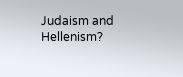Judaism and Hellenism?